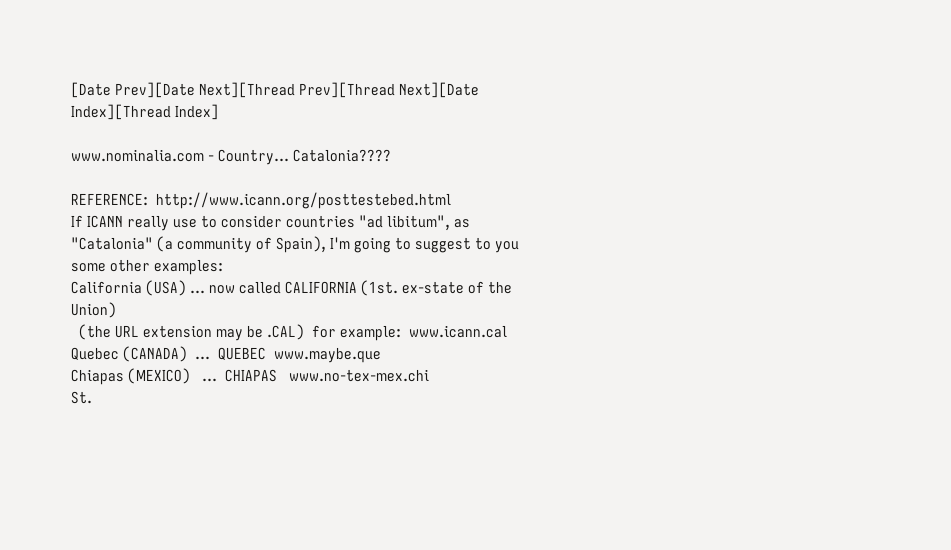[Date Prev][Date Next][Thread Prev][Thread Next][Date Index][Thread Index]

www.nominalia.com - Country... Catalonia????

REFERENCE:  http://www.icann.org/posttestebed.html
If ICANN really use to consider countries "ad libitum", as "Catalonia" (a community of Spain), I'm going to suggest to you some other examples:
California (USA) ... now called CALIFORNIA (1st. ex-state of the Union)
  (the URL extension may be .CAL)  for example:  www.icann.cal
Quebec (CANADA)  ...  QUEBEC  www.maybe.que
Chiapas (MEXICO)   ...  CHIAPAS   www.no-tex-mex.chi
St.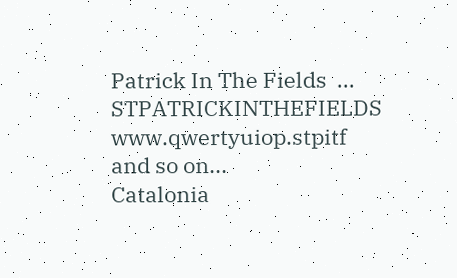Patrick In The Fields  ... STPATRICKINTHEFIELDS     www.qwertyuiop.stpitf
and so on...
Catalonia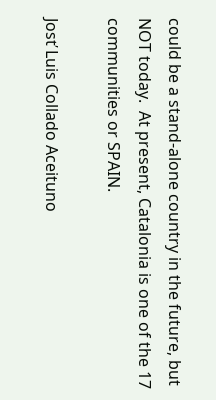could be a stand-alone country in the future, but NOT today.  At present, Catalonia is one of the 17 communities or SPAIN.

Josť Luis Collado Aceituno